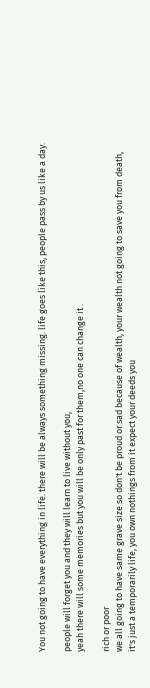You not going to have everything in life. there will be always something missing. life goes like this, people pass by us like a day.

people will forget you and they will learn to live without you,
yeah there will some memories but you will be only past for them,no one can change it .

rich or poor
we all going to have same grave size so don't be proud or sad because of wealth, your wealth not going to save you from death, it's just a temporarily life, you own nothings from it expect your deeds you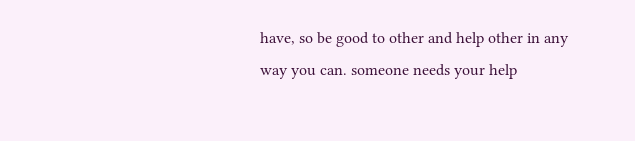have, so be good to other and help other in any way you can. someone needs your help